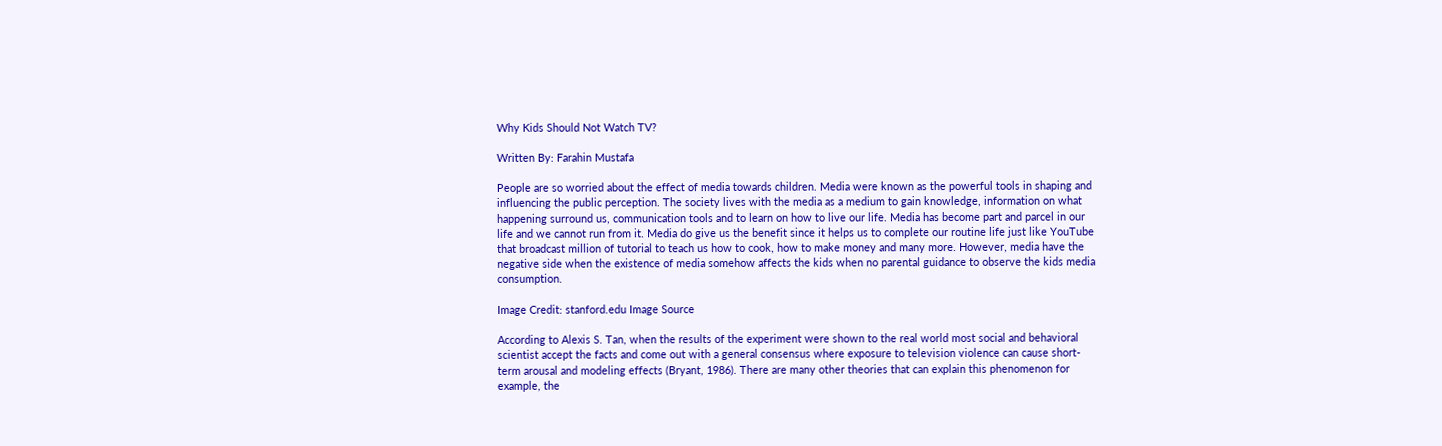Why Kids Should Not Watch TV?

Written By: Farahin Mustafa

People are so worried about the effect of media towards children. Media were known as the powerful tools in shaping and influencing the public perception. The society lives with the media as a medium to gain knowledge, information on what happening surround us, communication tools and to learn on how to live our life. Media has become part and parcel in our life and we cannot run from it. Media do give us the benefit since it helps us to complete our routine life just like YouTube that broadcast million of tutorial to teach us how to cook, how to make money and many more. However, media have the negative side when the existence of media somehow affects the kids when no parental guidance to observe the kids media consumption.

Image Credit: stanford.edu Image Source

According to Alexis S. Tan, when the results of the experiment were shown to the real world most social and behavioral scientist accept the facts and come out with a general consensus where exposure to television violence can cause short-term arousal and modeling effects (Bryant, 1986). There are many other theories that can explain this phenomenon for example, the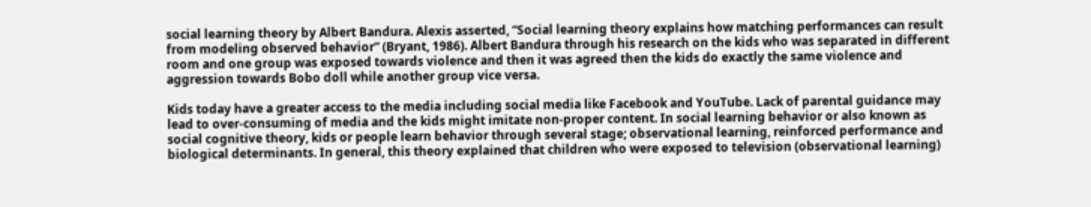social learning theory by Albert Bandura. Alexis asserted, “Social learning theory explains how matching performances can result from modeling observed behavior” (Bryant, 1986). Albert Bandura through his research on the kids who was separated in different room and one group was exposed towards violence and then it was agreed then the kids do exactly the same violence and aggression towards Bobo doll while another group vice versa.

Kids today have a greater access to the media including social media like Facebook and YouTube. Lack of parental guidance may lead to over-consuming of media and the kids might imitate non-proper content. In social learning behavior or also known as social cognitive theory, kids or people learn behavior through several stage; observational learning, reinforced performance and biological determinants. In general, this theory explained that children who were exposed to television (observational learning)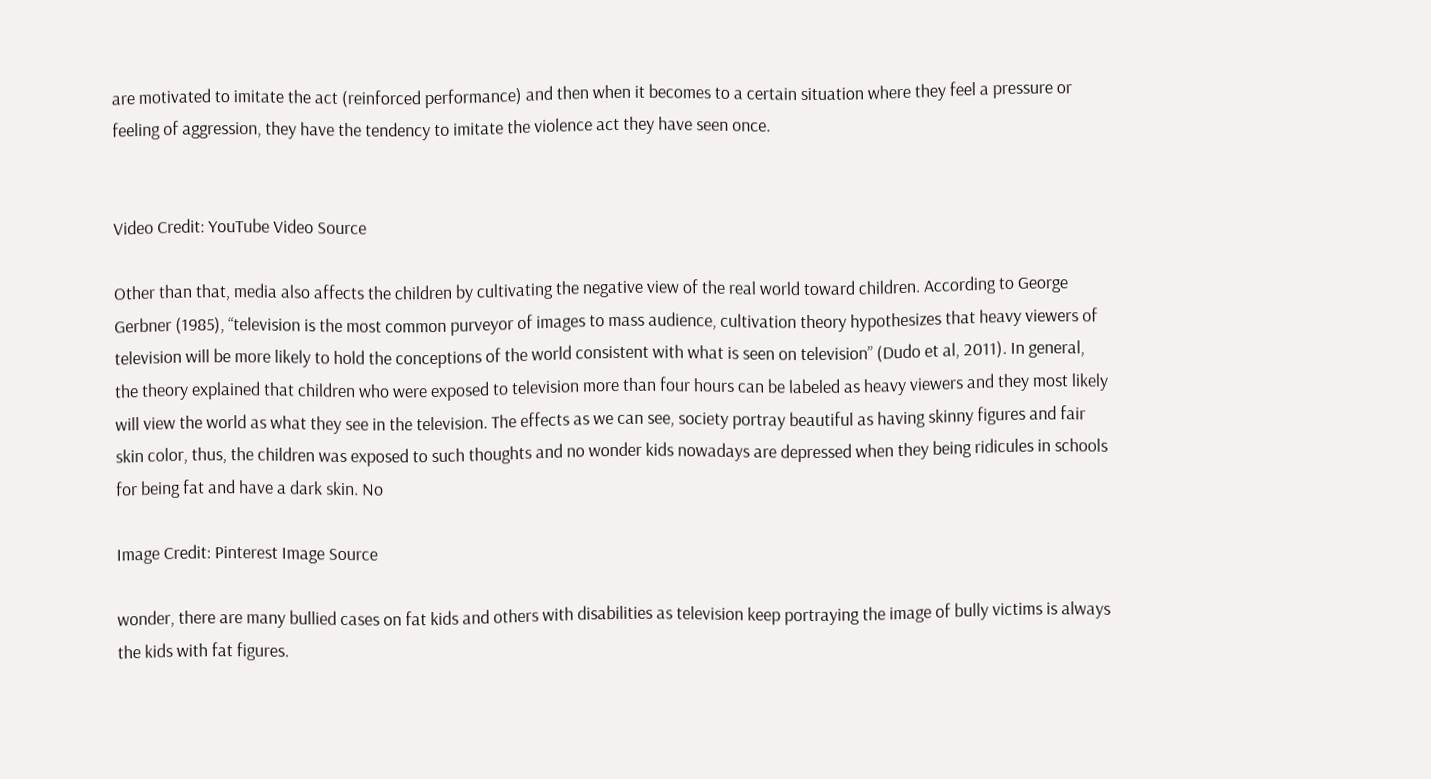are motivated to imitate the act (reinforced performance) and then when it becomes to a certain situation where they feel a pressure or feeling of aggression, they have the tendency to imitate the violence act they have seen once.


Video Credit: YouTube Video Source

Other than that, media also affects the children by cultivating the negative view of the real world toward children. According to George Gerbner (1985), “television is the most common purveyor of images to mass audience, cultivation theory hypothesizes that heavy viewers of television will be more likely to hold the conceptions of the world consistent with what is seen on television” (Dudo et al, 2011). In general, the theory explained that children who were exposed to television more than four hours can be labeled as heavy viewers and they most likely will view the world as what they see in the television. The effects as we can see, society portray beautiful as having skinny figures and fair skin color, thus, the children was exposed to such thoughts and no wonder kids nowadays are depressed when they being ridicules in schools for being fat and have a dark skin. No

Image Credit: Pinterest Image Source

wonder, there are many bullied cases on fat kids and others with disabilities as television keep portraying the image of bully victims is always the kids with fat figures.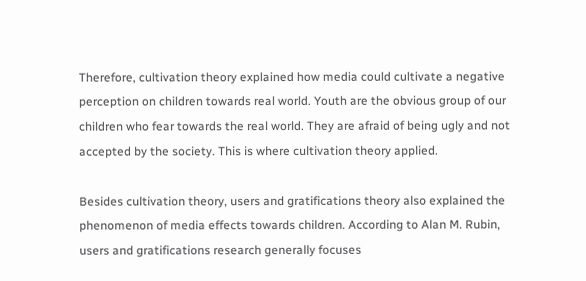Therefore, cultivation theory explained how media could cultivate a negative perception on children towards real world. Youth are the obvious group of our children who fear towards the real world. They are afraid of being ugly and not accepted by the society. This is where cultivation theory applied.

Besides cultivation theory, users and gratifications theory also explained the phenomenon of media effects towards children. According to Alan M. Rubin, users and gratifications research generally focuses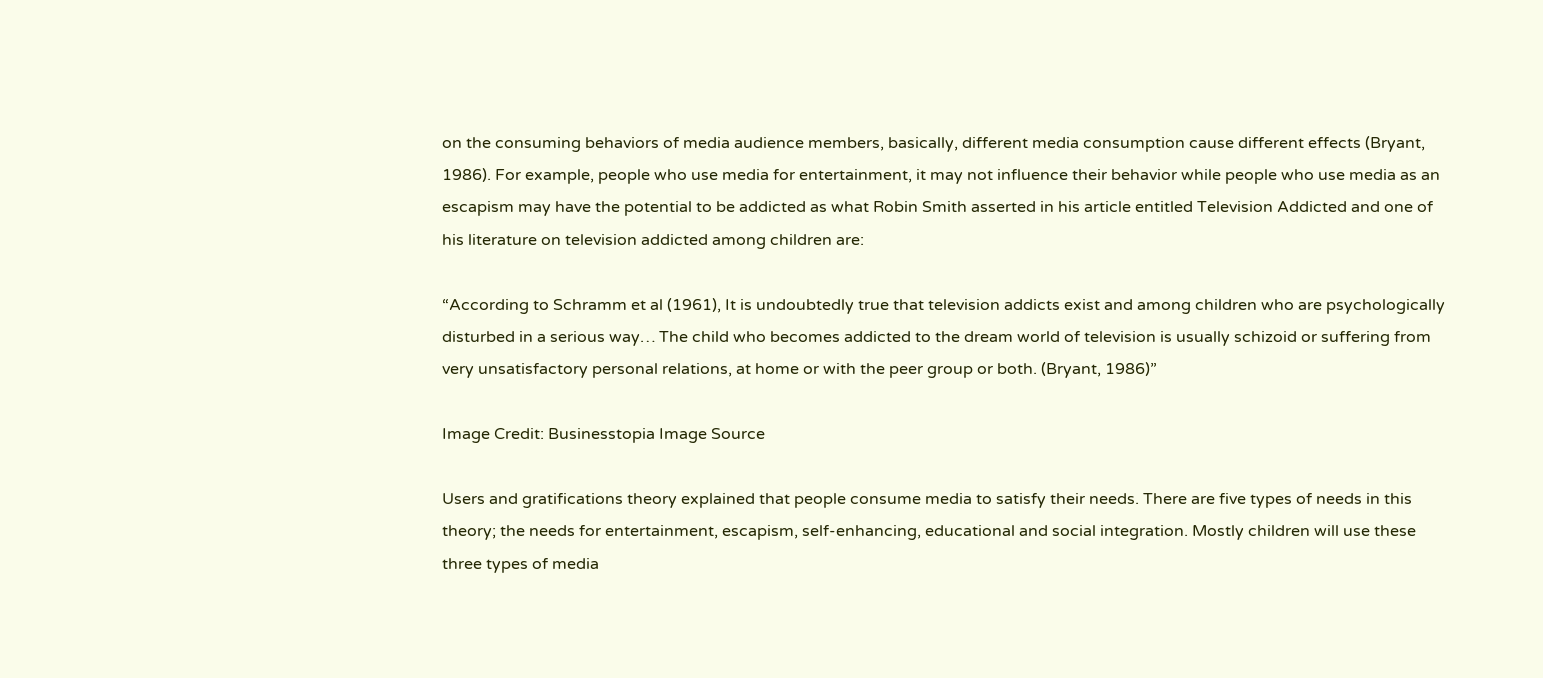on the consuming behaviors of media audience members, basically, different media consumption cause different effects (Bryant, 1986). For example, people who use media for entertainment, it may not influence their behavior while people who use media as an escapism may have the potential to be addicted as what Robin Smith asserted in his article entitled Television Addicted and one of his literature on television addicted among children are:

“According to Schramm et al (1961), It is undoubtedly true that television addicts exist and among children who are psychologically disturbed in a serious way… The child who becomes addicted to the dream world of television is usually schizoid or suffering from very unsatisfactory personal relations, at home or with the peer group or both. (Bryant, 1986)”

Image Credit: Businesstopia Image Source

Users and gratifications theory explained that people consume media to satisfy their needs. There are five types of needs in this theory; the needs for entertainment, escapism, self-enhancing, educational and social integration. Mostly children will use these three types of media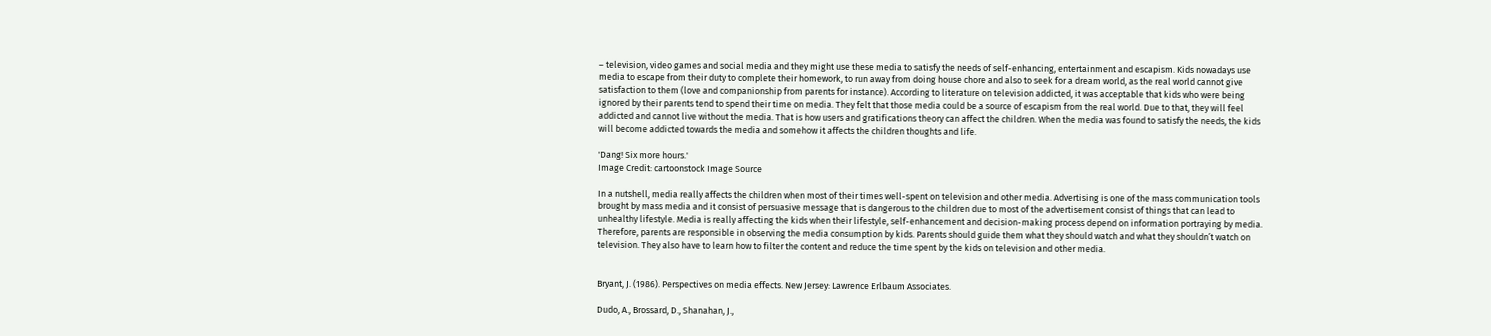– television, video games and social media and they might use these media to satisfy the needs of self-enhancing, entertainment and escapism. Kids nowadays use media to escape from their duty to complete their homework, to run away from doing house chore and also to seek for a dream world, as the real world cannot give satisfaction to them (love and companionship from parents for instance). According to literature on television addicted, it was acceptable that kids who were being ignored by their parents tend to spend their time on media. They felt that those media could be a source of escapism from the real world. Due to that, they will feel addicted and cannot live without the media. That is how users and gratifications theory can affect the children. When the media was found to satisfy the needs, the kids will become addicted towards the media and somehow it affects the children thoughts and life.

'Dang! Six more hours.'
Image Credit: cartoonstock Image Source

In a nutshell, media really affects the children when most of their times well-spent on television and other media. Advertising is one of the mass communication tools brought by mass media and it consist of persuasive message that is dangerous to the children due to most of the advertisement consist of things that can lead to unhealthy lifestyle. Media is really affecting the kids when their lifestyle, self-enhancement and decision-making process depend on information portraying by media. Therefore, parents are responsible in observing the media consumption by kids. Parents should guide them what they should watch and what they shouldn’t watch on television. They also have to learn how to filter the content and reduce the time spent by the kids on television and other media.


Bryant, J. (1986). Perspectives on media effects. New Jersey: Lawrence Erlbaum Associates.

Dudo, A., Brossard, D., Shanahan, J.,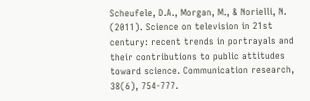Scheufele, D.A., Morgan, M., & Norielli, N. (2011). Science on television in 21st century: recent trends in portrayals and their contributions to public attitudes toward science. Communication research, 38(6), 754-777.